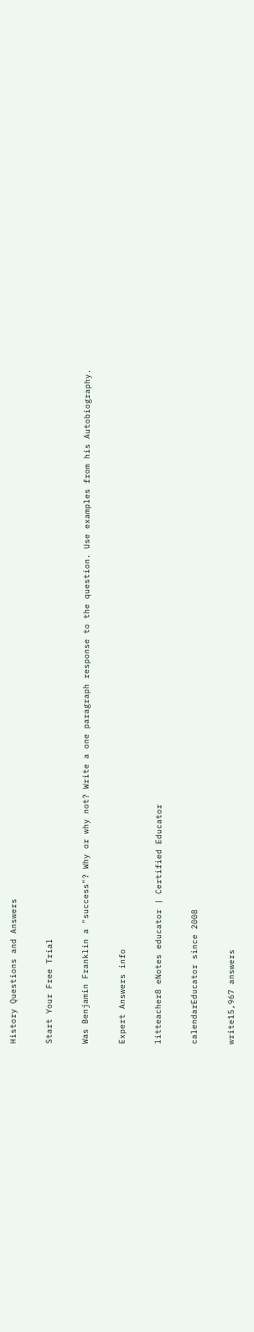History Questions and Answers

Start Your Free Trial

Was Benjamin Franklin a "success"? Why or why not? Write a one paragraph response to the question. Use examples from his Autobiography.

Expert Answers info

litteacher8 eNotes educator | Certified Educator

calendarEducator since 2008

write15,967 answers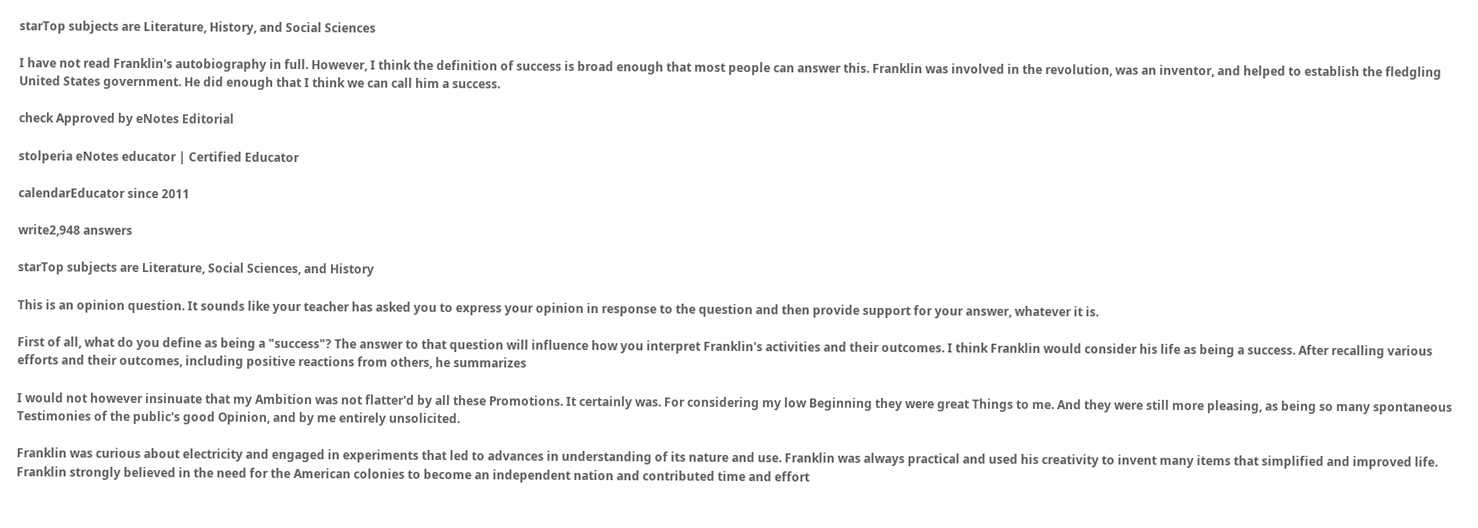starTop subjects are Literature, History, and Social Sciences

I have not read Franklin's autobiography in full. However, I think the definition of success is broad enough that most people can answer this. Franklin was involved in the revolution, was an inventor, and helped to establish the fledgling United States government. He did enough that I think we can call him a success.

check Approved by eNotes Editorial

stolperia eNotes educator | Certified Educator

calendarEducator since 2011

write2,948 answers

starTop subjects are Literature, Social Sciences, and History

This is an opinion question. It sounds like your teacher has asked you to express your opinion in response to the question and then provide support for your answer, whatever it is.

First of all, what do you define as being a "success"? The answer to that question will influence how you interpret Franklin's activities and their outcomes. I think Franklin would consider his life as being a success. After recalling various efforts and their outcomes, including positive reactions from others, he summarizes

I would not however insinuate that my Ambition was not flatter'd by all these Promotions. It certainly was. For considering my low Beginning they were great Things to me. And they were still more pleasing, as being so many spontaneous Testimonies of the public's good Opinion, and by me entirely unsolicited.

Franklin was curious about electricity and engaged in experiments that led to advances in understanding of its nature and use. Franklin was always practical and used his creativity to invent many items that simplified and improved life. Franklin strongly believed in the need for the American colonies to become an independent nation and contributed time and effort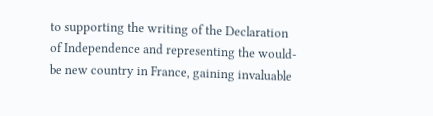to supporting the writing of the Declaration of Independence and representing the would-be new country in France, gaining invaluable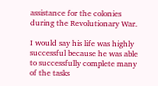assistance for the colonies during the Revolutionary War.

I would say his life was highly successful because he was able to successfully complete many of the tasks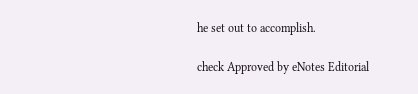he set out to accomplish.

check Approved by eNotes Editorial